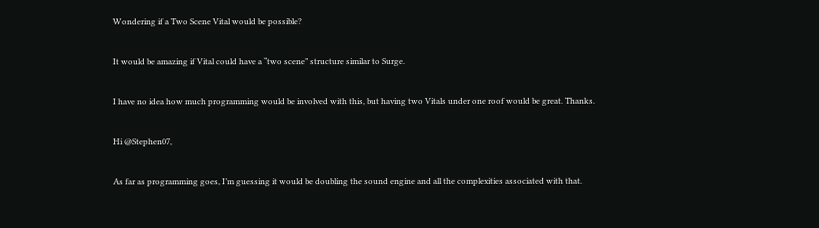Wondering if a Two Scene Vital would be possible?

It would be amazing if Vital could have a “two scene” structure similar to Surge.

I have no idea how much programming would be involved with this, but having two Vitals under one roof would be great. Thanks.

Hi @Stephen07,

As far as programming goes, I’m guessing it would be doubling the sound engine and all the complexities associated with that.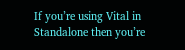If you’re using Vital in Standalone then you’re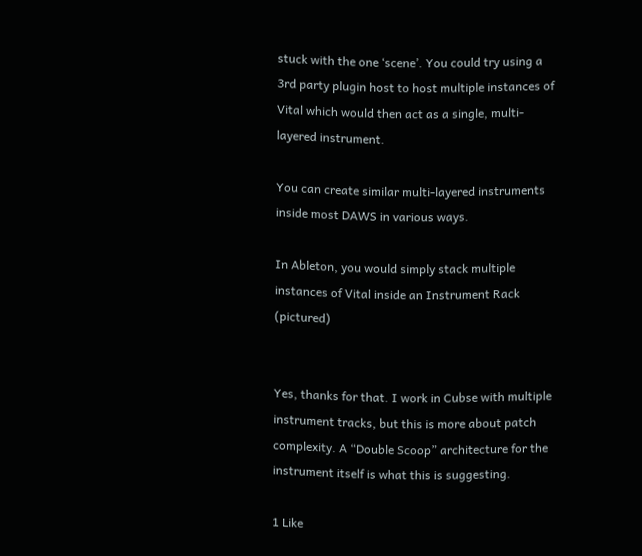stuck with the one ‘scene’. You could try using a 3rd party plugin host to host multiple instances of Vital which would then act as a single, multi-layered instrument.

You can create similar multi-layered instruments inside most DAWS in various ways.

In Ableton, you would simply stack multiple instances of Vital inside an Instrument Rack (pictured)


Yes, thanks for that. I work in Cubse with multiple instrument tracks, but this is more about patch complexity. A “Double Scoop” architecture for the instrument itself is what this is suggesting.

1 Like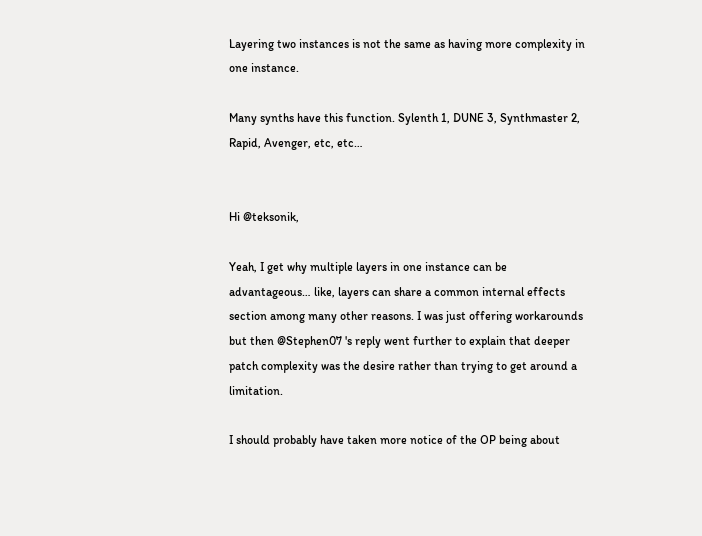Layering two instances is not the same as having more complexity in one instance.

Many synths have this function. Sylenth 1, DUNE 3, Synthmaster 2, Rapid, Avenger, etc, etc…


Hi @teksonik,

Yeah, I get why multiple layers in one instance can be advantageous… like, layers can share a common internal effects section among many other reasons. I was just offering workarounds but then @Stephen07 's reply went further to explain that deeper patch complexity was the desire rather than trying to get around a limitation.

I should probably have taken more notice of the OP being about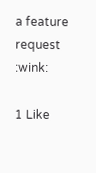a feature request :wink:

1 Like